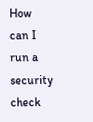How can I run a security check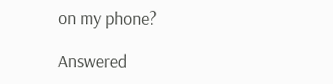on my phone?

Answered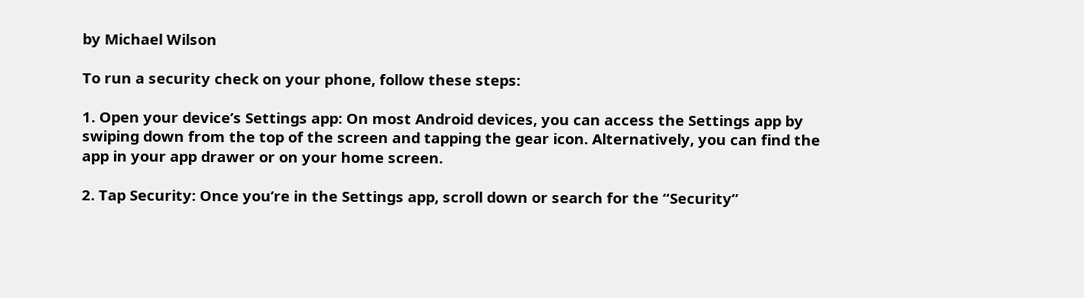by Michael Wilson

To run a security check on your phone, follow these steps:

1. Open your device’s Settings app: On most Android devices, you can access the Settings app by swiping down from the top of the screen and tapping the gear icon. Alternatively, you can find the app in your app drawer or on your home screen.

2. Tap Security: Once you’re in the Settings app, scroll down or search for the “Security”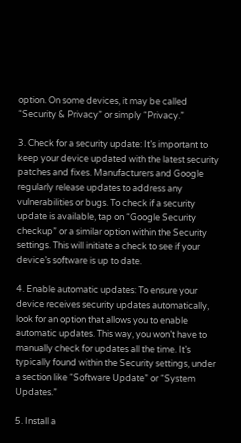option. On some devices, it may be called “Security & Privacy” or simply “Privacy.”

3. Check for a security update: It’s important to keep your device updated with the latest security patches and fixes. Manufacturers and Google regularly release updates to address any vulnerabilities or bugs. To check if a security update is available, tap on “Google Security checkup” or a similar option within the Security settings. This will initiate a check to see if your device’s software is up to date.

4. Enable automatic updates: To ensure your device receives security updates automatically, look for an option that allows you to enable automatic updates. This way, you won’t have to manually check for updates all the time. It’s typically found within the Security settings, under a section like “Software Update” or “System Updates.”

5. Install a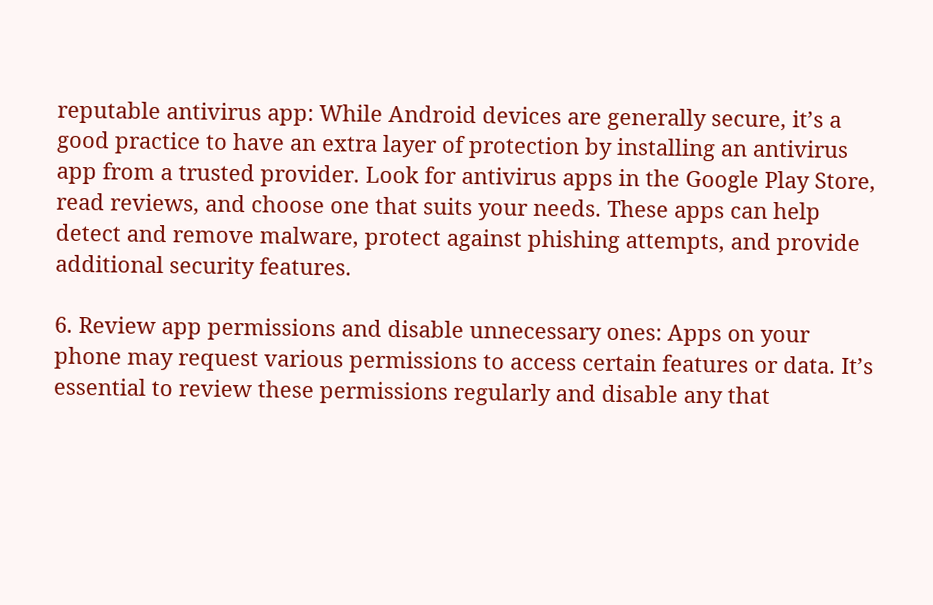reputable antivirus app: While Android devices are generally secure, it’s a good practice to have an extra layer of protection by installing an antivirus app from a trusted provider. Look for antivirus apps in the Google Play Store, read reviews, and choose one that suits your needs. These apps can help detect and remove malware, protect against phishing attempts, and provide additional security features.

6. Review app permissions and disable unnecessary ones: Apps on your phone may request various permissions to access certain features or data. It’s essential to review these permissions regularly and disable any that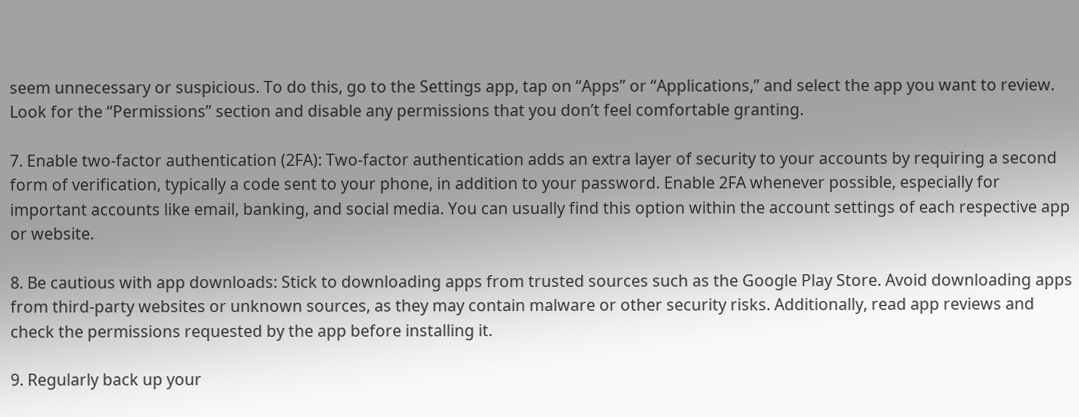seem unnecessary or suspicious. To do this, go to the Settings app, tap on “Apps” or “Applications,” and select the app you want to review. Look for the “Permissions” section and disable any permissions that you don’t feel comfortable granting.

7. Enable two-factor authentication (2FA): Two-factor authentication adds an extra layer of security to your accounts by requiring a second form of verification, typically a code sent to your phone, in addition to your password. Enable 2FA whenever possible, especially for important accounts like email, banking, and social media. You can usually find this option within the account settings of each respective app or website.

8. Be cautious with app downloads: Stick to downloading apps from trusted sources such as the Google Play Store. Avoid downloading apps from third-party websites or unknown sources, as they may contain malware or other security risks. Additionally, read app reviews and check the permissions requested by the app before installing it.

9. Regularly back up your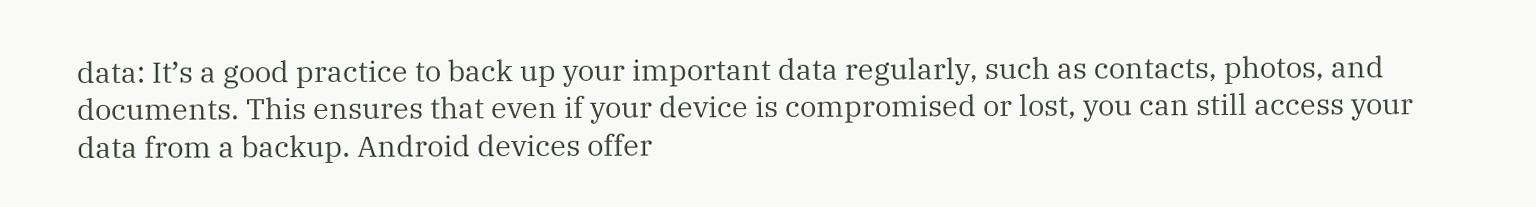data: It’s a good practice to back up your important data regularly, such as contacts, photos, and documents. This ensures that even if your device is compromised or lost, you can still access your data from a backup. Android devices offer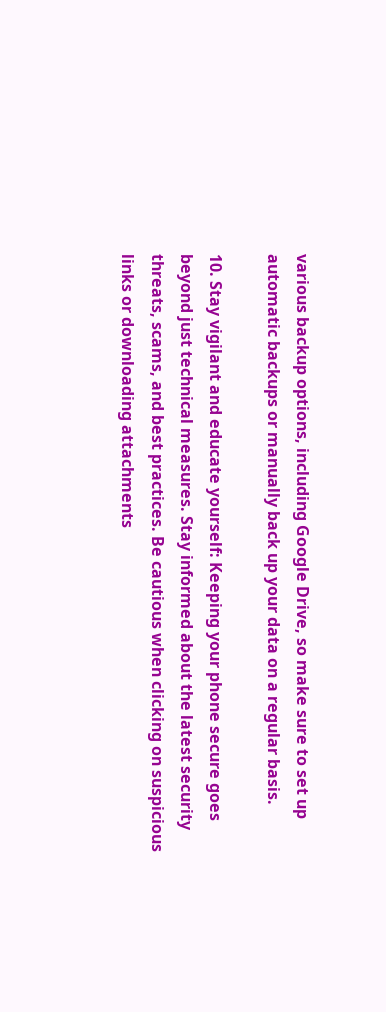various backup options, including Google Drive, so make sure to set up automatic backups or manually back up your data on a regular basis.

10. Stay vigilant and educate yourself: Keeping your phone secure goes beyond just technical measures. Stay informed about the latest security threats, scams, and best practices. Be cautious when clicking on suspicious links or downloading attachments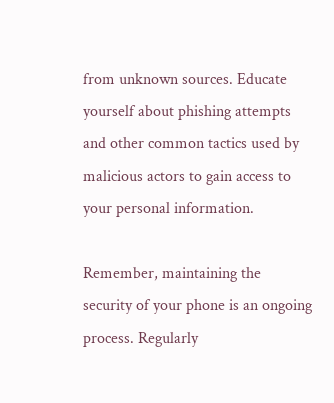from unknown sources. Educate yourself about phishing attempts and other common tactics used by malicious actors to gain access to your personal information.

Remember, maintaining the security of your phone is an ongoing process. Regularly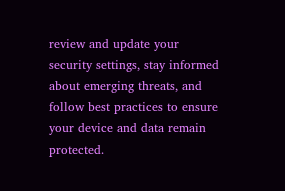review and update your security settings, stay informed about emerging threats, and follow best practices to ensure your device and data remain protected.